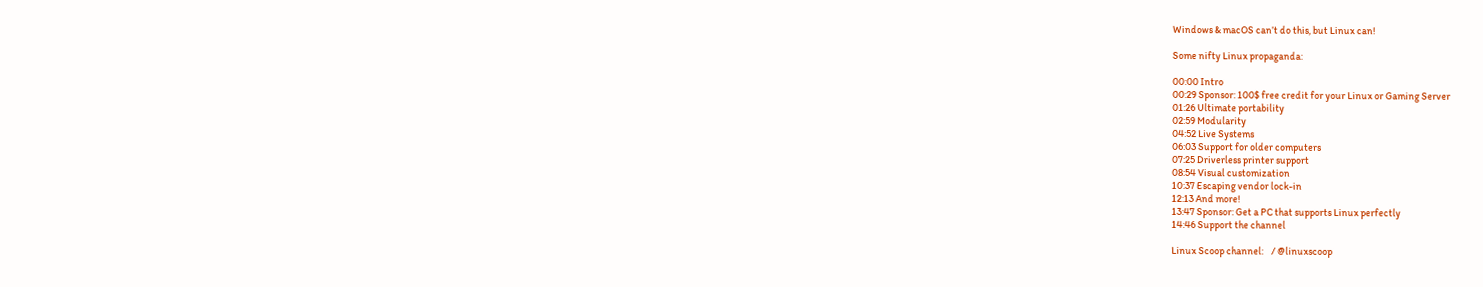Windows & macOS can’t do this, but Linux can!

Some nifty Linux propaganda:

00:00 Intro
00:29 Sponsor: 100$ free credit for your Linux or Gaming Server
01:26 Ultimate portability
02:59 Modularity
04:52 Live Systems
06:03 Support for older computers
07:25 Driverless printer support
08:54 Visual customization
10:37 Escaping vendor lock-in
12:13 And more!
13:47 Sponsor: Get a PC that supports Linux perfectly
14:46 Support the channel

Linux Scoop channel:    / @linuxscoop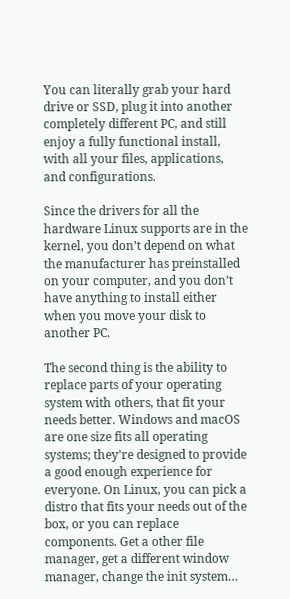You can literally grab your hard drive or SSD, plug it into another completely different PC, and still enjoy a fully functional install, with all your files, applications, and configurations.

Since the drivers for all the hardware Linux supports are in the kernel, you don’t depend on what the manufacturer has preinstalled on your computer, and you don’t have anything to install either when you move your disk to another PC.

The second thing is the ability to replace parts of your operating system with others, that fit your needs better. Windows and macOS are one size fits all operating systems; they’re designed to provide a good enough experience for everyone. On Linux, you can pick a distro that fits your needs out of the box, or you can replace components. Get a other file manager, get a different window manager, change the init system…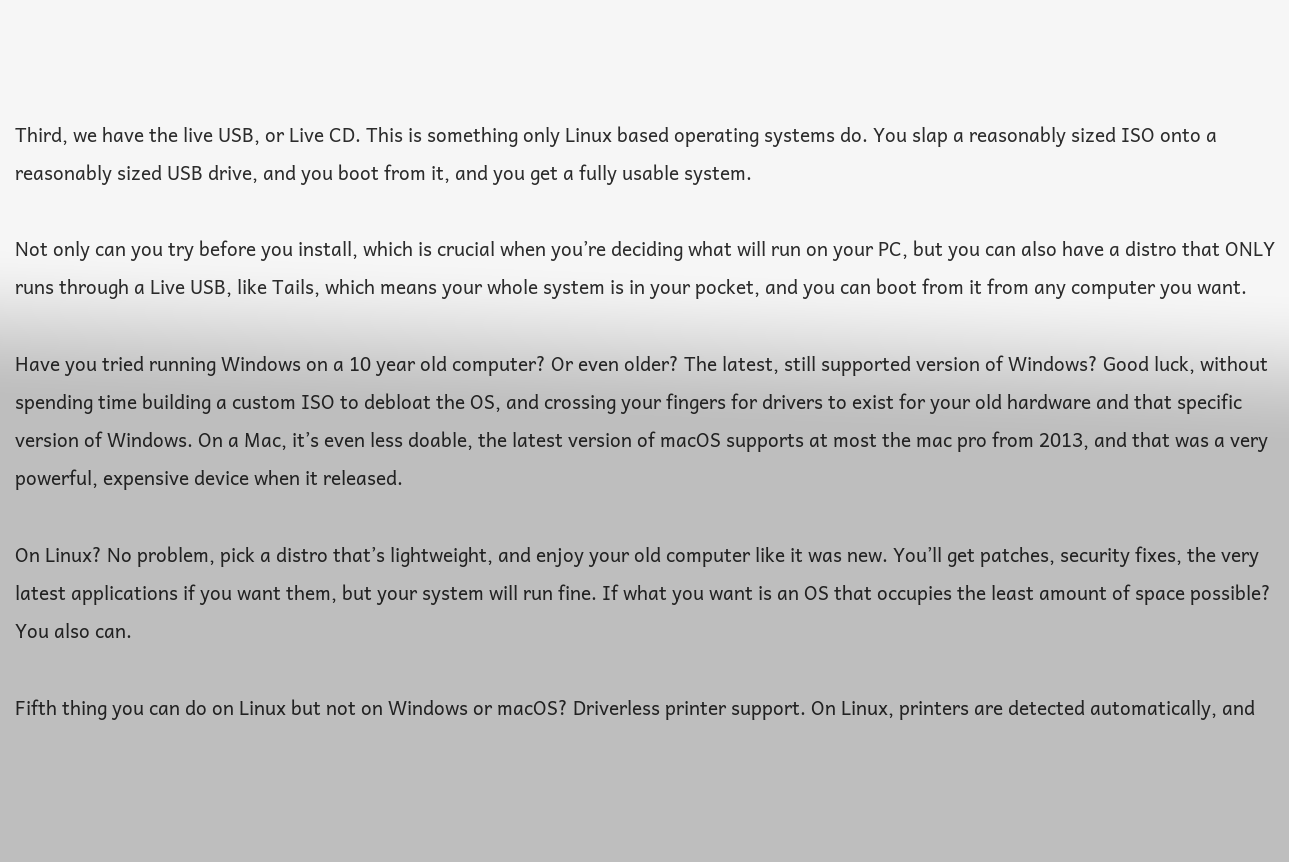Third, we have the live USB, or Live CD. This is something only Linux based operating systems do. You slap a reasonably sized ISO onto a reasonably sized USB drive, and you boot from it, and you get a fully usable system.

Not only can you try before you install, which is crucial when you’re deciding what will run on your PC, but you can also have a distro that ONLY runs through a Live USB, like Tails, which means your whole system is in your pocket, and you can boot from it from any computer you want.

Have you tried running Windows on a 10 year old computer? Or even older? The latest, still supported version of Windows? Good luck, without spending time building a custom ISO to debloat the OS, and crossing your fingers for drivers to exist for your old hardware and that specific version of Windows. On a Mac, it’s even less doable, the latest version of macOS supports at most the mac pro from 2013, and that was a very powerful, expensive device when it released.

On Linux? No problem, pick a distro that’s lightweight, and enjoy your old computer like it was new. You’ll get patches, security fixes, the very latest applications if you want them, but your system will run fine. If what you want is an OS that occupies the least amount of space possible? You also can.

Fifth thing you can do on Linux but not on Windows or macOS? Driverless printer support. On Linux, printers are detected automatically, and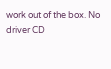work out of the box. No driver CD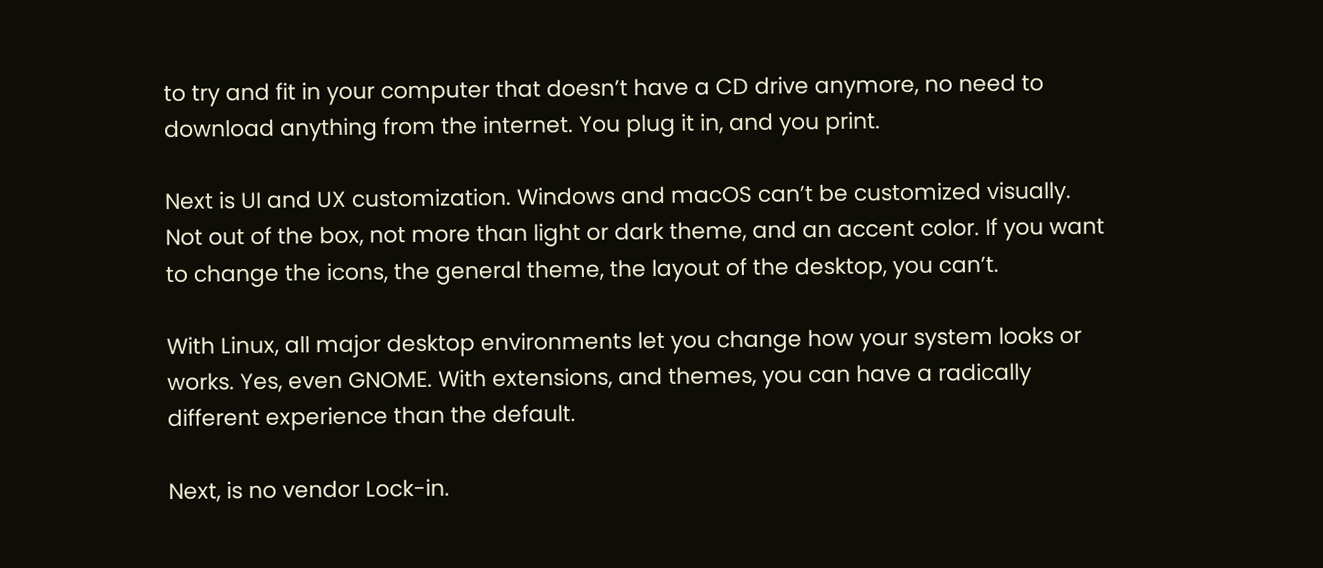to try and fit in your computer that doesn’t have a CD drive anymore, no need to download anything from the internet. You plug it in, and you print.

Next is UI and UX customization. Windows and macOS can’t be customized visually. Not out of the box, not more than light or dark theme, and an accent color. If you want to change the icons, the general theme, the layout of the desktop, you can’t.

With Linux, all major desktop environments let you change how your system looks or works. Yes, even GNOME. With extensions, and themes, you can have a radically different experience than the default.

Next, is no vendor Lock-in.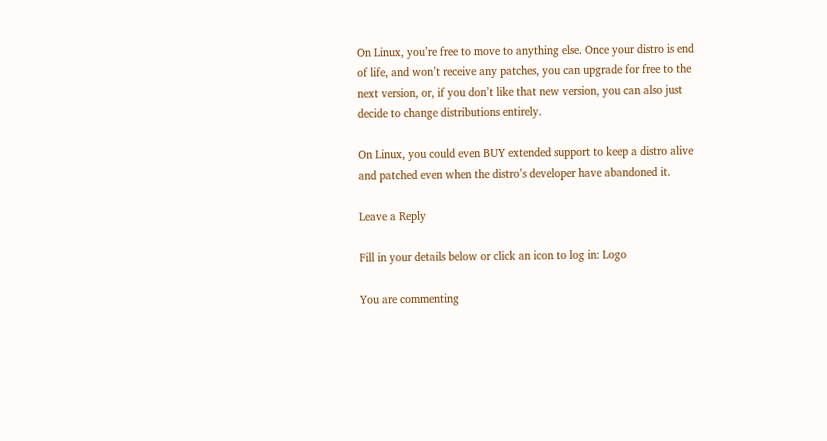On Linux, you’re free to move to anything else. Once your distro is end of life, and won’t receive any patches, you can upgrade for free to the next version, or, if you don’t like that new version, you can also just decide to change distributions entirely.

On Linux, you could even BUY extended support to keep a distro alive and patched even when the distro’s developer have abandoned it.

Leave a Reply

Fill in your details below or click an icon to log in: Logo

You are commenting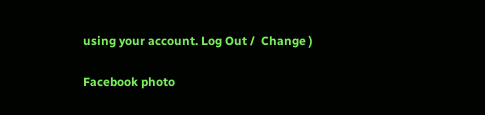using your account. Log Out /  Change )

Facebook photo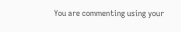You are commenting using your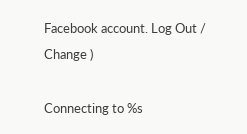Facebook account. Log Out /  Change )

Connecting to %s